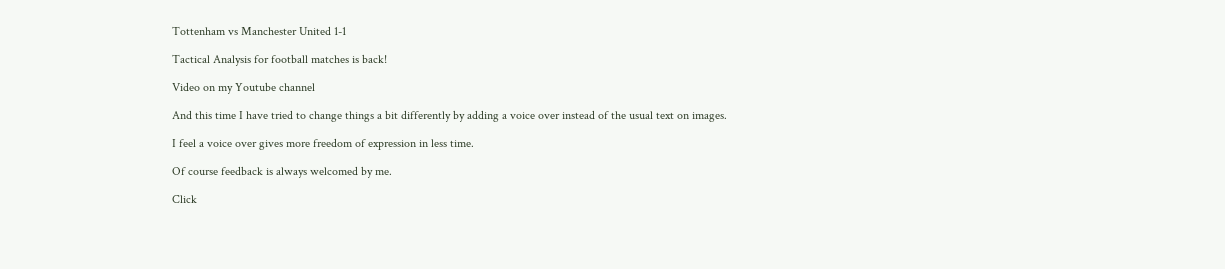Tottenham vs Manchester United 1-1

Tactical Analysis for football matches is back!

Video on my Youtube channel

And this time I have tried to change things a bit differently by adding a voice over instead of the usual text on images.

I feel a voice over gives more freedom of expression in less time.

Of course feedback is always welcomed by me.

Click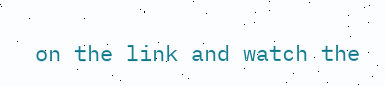on the link and watch the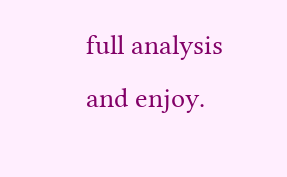full analysis and enjoy.